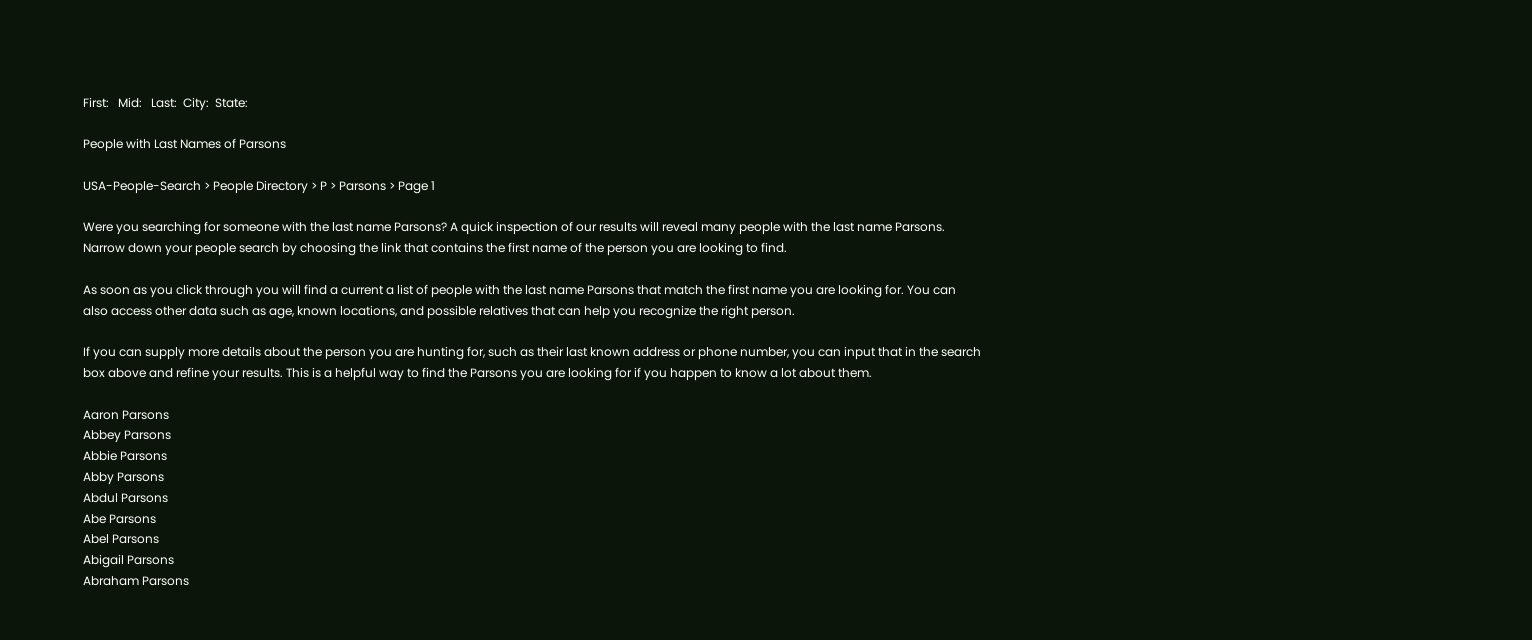First:   Mid:   Last:  City:  State:

People with Last Names of Parsons

USA-People-Search > People Directory > P > Parsons > Page 1

Were you searching for someone with the last name Parsons? A quick inspection of our results will reveal many people with the last name Parsons. Narrow down your people search by choosing the link that contains the first name of the person you are looking to find.

As soon as you click through you will find a current a list of people with the last name Parsons that match the first name you are looking for. You can also access other data such as age, known locations, and possible relatives that can help you recognize the right person.

If you can supply more details about the person you are hunting for, such as their last known address or phone number, you can input that in the search box above and refine your results. This is a helpful way to find the Parsons you are looking for if you happen to know a lot about them.

Aaron Parsons
Abbey Parsons
Abbie Parsons
Abby Parsons
Abdul Parsons
Abe Parsons
Abel Parsons
Abigail Parsons
Abraham Parsons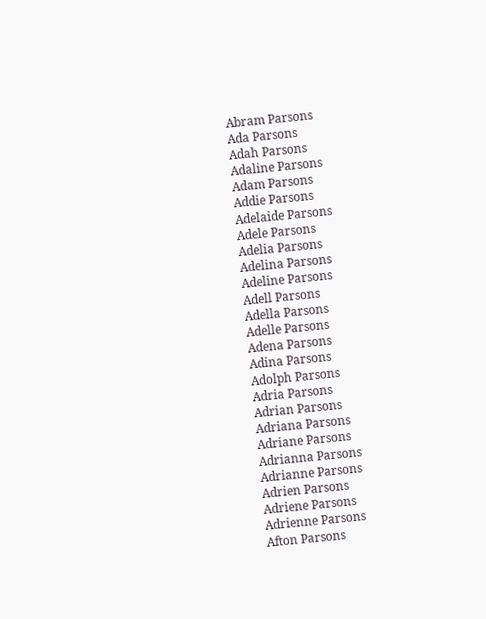Abram Parsons
Ada Parsons
Adah Parsons
Adaline Parsons
Adam Parsons
Addie Parsons
Adelaide Parsons
Adele Parsons
Adelia Parsons
Adelina Parsons
Adeline Parsons
Adell Parsons
Adella Parsons
Adelle Parsons
Adena Parsons
Adina Parsons
Adolph Parsons
Adria Parsons
Adrian Parsons
Adriana Parsons
Adriane Parsons
Adrianna Parsons
Adrianne Parsons
Adrien Parsons
Adriene Parsons
Adrienne Parsons
Afton Parsons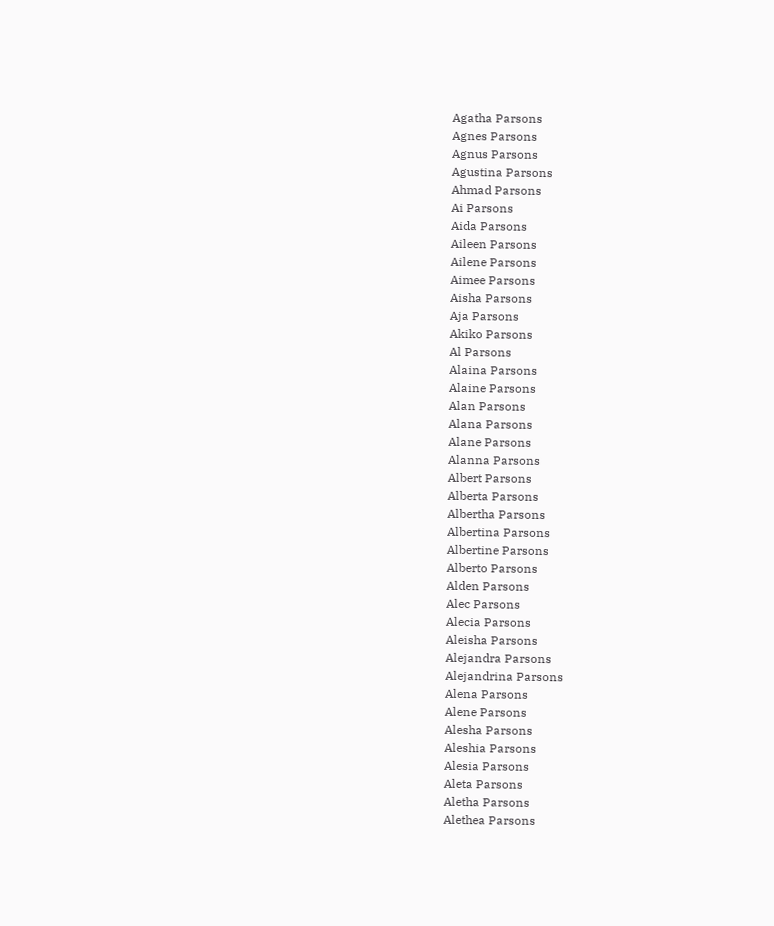Agatha Parsons
Agnes Parsons
Agnus Parsons
Agustina Parsons
Ahmad Parsons
Ai Parsons
Aida Parsons
Aileen Parsons
Ailene Parsons
Aimee Parsons
Aisha Parsons
Aja Parsons
Akiko Parsons
Al Parsons
Alaina Parsons
Alaine Parsons
Alan Parsons
Alana Parsons
Alane Parsons
Alanna Parsons
Albert Parsons
Alberta Parsons
Albertha Parsons
Albertina Parsons
Albertine Parsons
Alberto Parsons
Alden Parsons
Alec Parsons
Alecia Parsons
Aleisha Parsons
Alejandra Parsons
Alejandrina Parsons
Alena Parsons
Alene Parsons
Alesha Parsons
Aleshia Parsons
Alesia Parsons
Aleta Parsons
Aletha Parsons
Alethea Parsons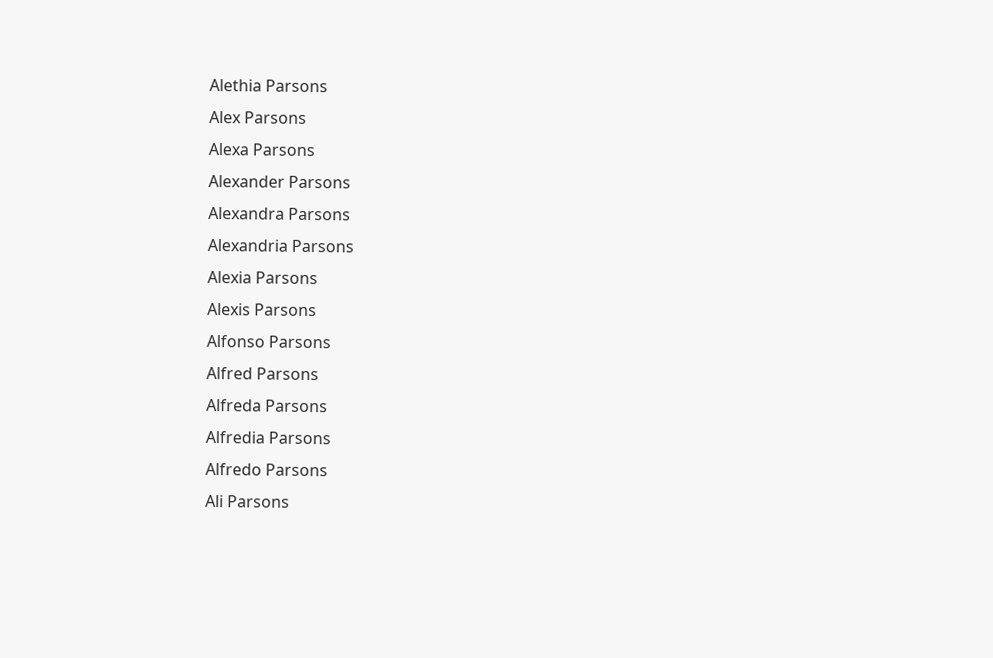Alethia Parsons
Alex Parsons
Alexa Parsons
Alexander Parsons
Alexandra Parsons
Alexandria Parsons
Alexia Parsons
Alexis Parsons
Alfonso Parsons
Alfred Parsons
Alfreda Parsons
Alfredia Parsons
Alfredo Parsons
Ali Parsons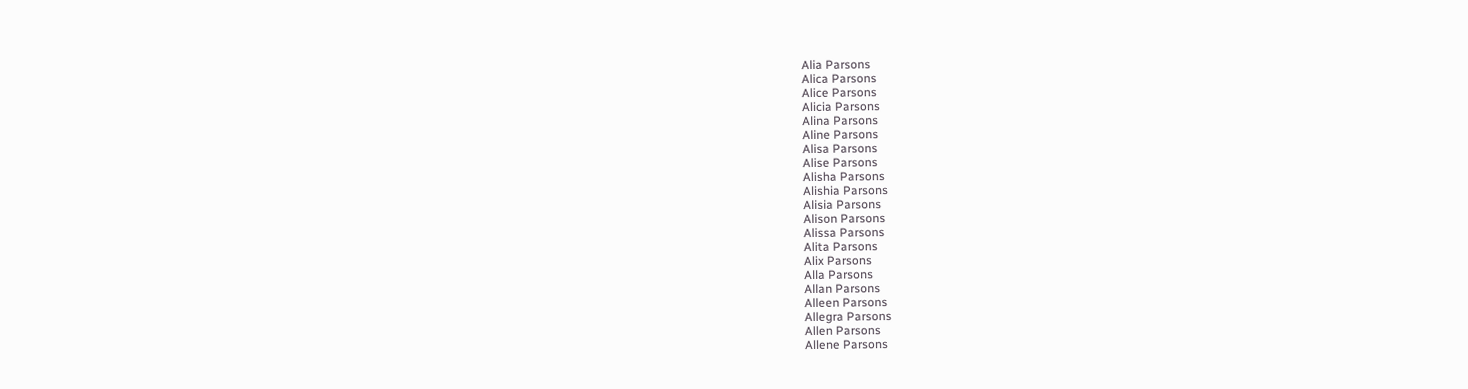Alia Parsons
Alica Parsons
Alice Parsons
Alicia Parsons
Alina Parsons
Aline Parsons
Alisa Parsons
Alise Parsons
Alisha Parsons
Alishia Parsons
Alisia Parsons
Alison Parsons
Alissa Parsons
Alita Parsons
Alix Parsons
Alla Parsons
Allan Parsons
Alleen Parsons
Allegra Parsons
Allen Parsons
Allene Parsons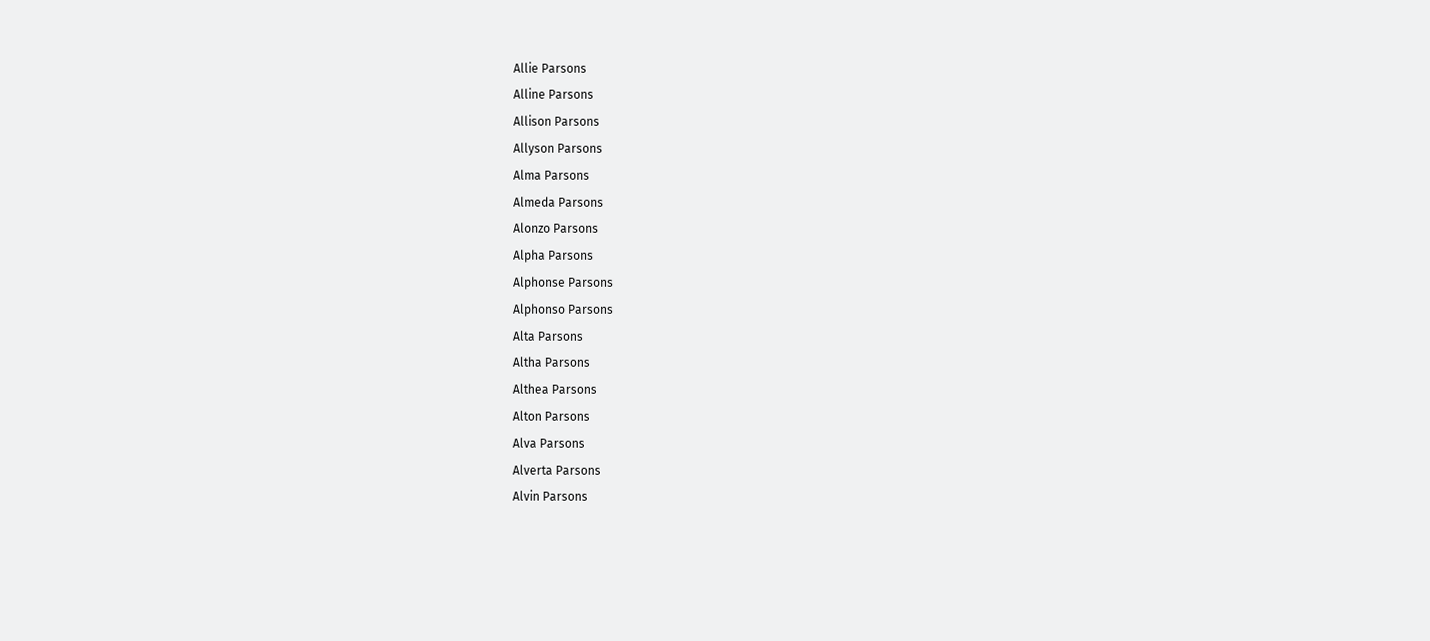Allie Parsons
Alline Parsons
Allison Parsons
Allyson Parsons
Alma Parsons
Almeda Parsons
Alonzo Parsons
Alpha Parsons
Alphonse Parsons
Alphonso Parsons
Alta Parsons
Altha Parsons
Althea Parsons
Alton Parsons
Alva Parsons
Alverta Parsons
Alvin Parsons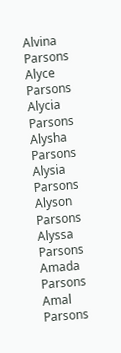Alvina Parsons
Alyce Parsons
Alycia Parsons
Alysha Parsons
Alysia Parsons
Alyson Parsons
Alyssa Parsons
Amada Parsons
Amal Parsons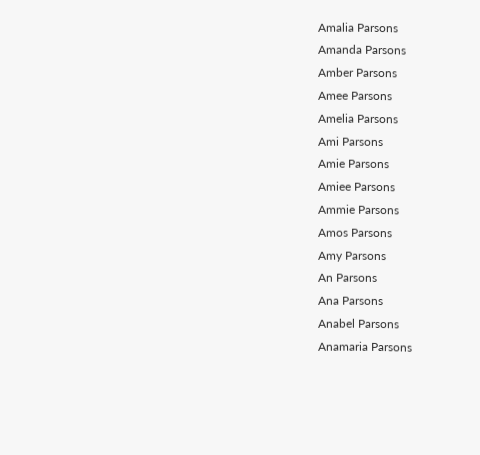Amalia Parsons
Amanda Parsons
Amber Parsons
Amee Parsons
Amelia Parsons
Ami Parsons
Amie Parsons
Amiee Parsons
Ammie Parsons
Amos Parsons
Amy Parsons
An Parsons
Ana Parsons
Anabel Parsons
Anamaria Parsons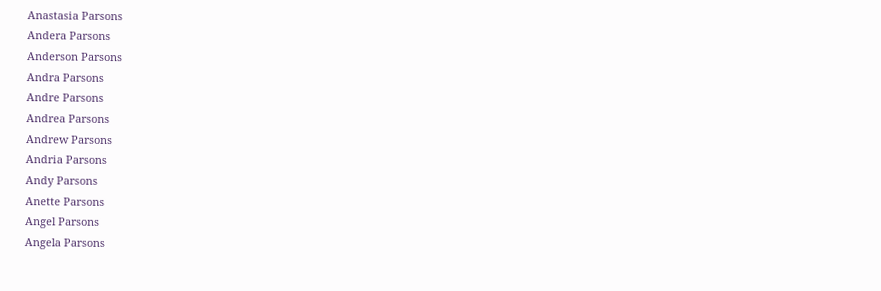Anastasia Parsons
Andera Parsons
Anderson Parsons
Andra Parsons
Andre Parsons
Andrea Parsons
Andrew Parsons
Andria Parsons
Andy Parsons
Anette Parsons
Angel Parsons
Angela Parsons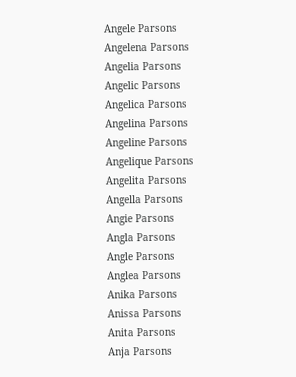Angele Parsons
Angelena Parsons
Angelia Parsons
Angelic Parsons
Angelica Parsons
Angelina Parsons
Angeline Parsons
Angelique Parsons
Angelita Parsons
Angella Parsons
Angie Parsons
Angla Parsons
Angle Parsons
Anglea Parsons
Anika Parsons
Anissa Parsons
Anita Parsons
Anja Parsons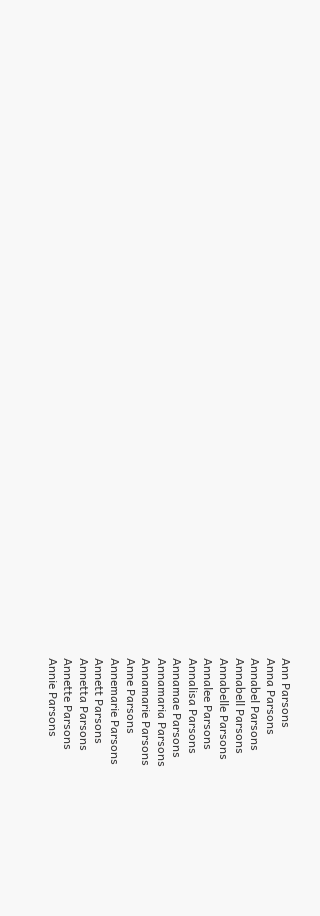Ann Parsons
Anna Parsons
Annabel Parsons
Annabell Parsons
Annabelle Parsons
Annalee Parsons
Annalisa Parsons
Annamae Parsons
Annamaria Parsons
Annamarie Parsons
Anne Parsons
Annemarie Parsons
Annett Parsons
Annetta Parsons
Annette Parsons
Annie Parsons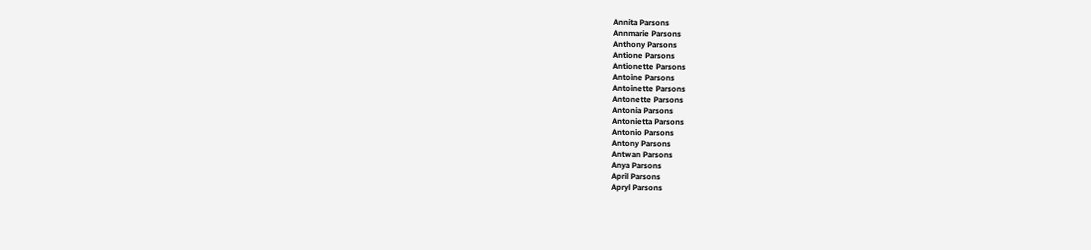Annita Parsons
Annmarie Parsons
Anthony Parsons
Antione Parsons
Antionette Parsons
Antoine Parsons
Antoinette Parsons
Antonette Parsons
Antonia Parsons
Antonietta Parsons
Antonio Parsons
Antony Parsons
Antwan Parsons
Anya Parsons
April Parsons
Apryl Parsons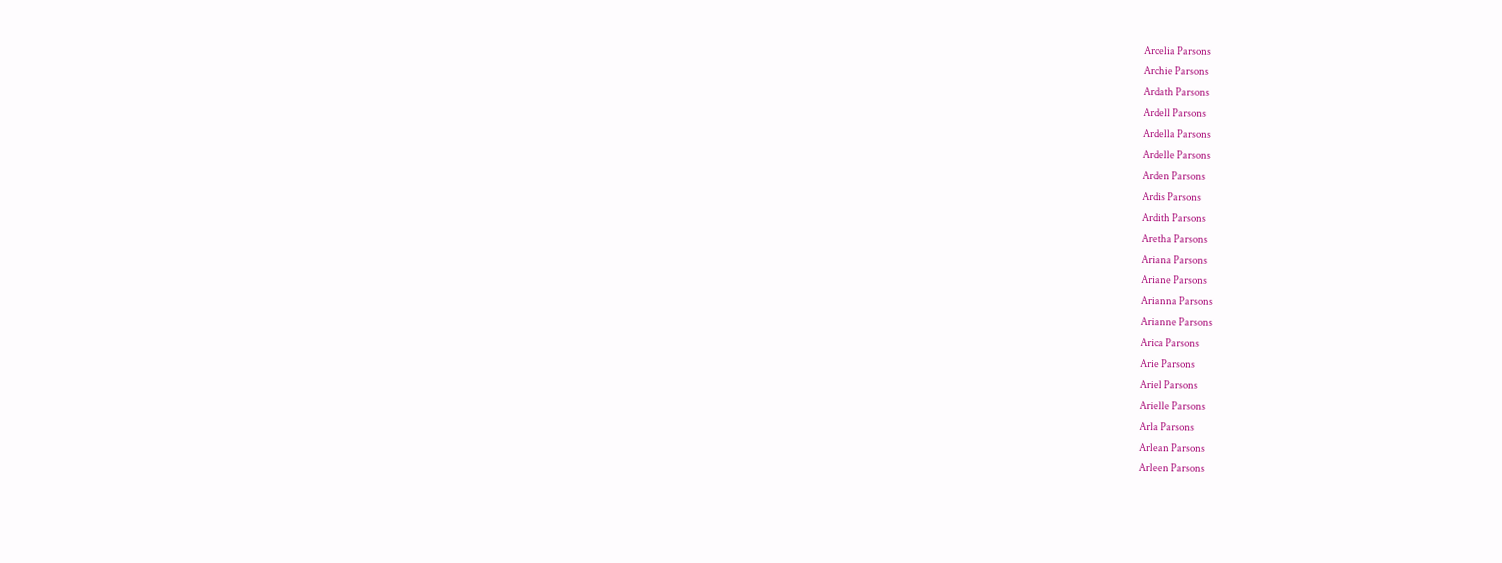Arcelia Parsons
Archie Parsons
Ardath Parsons
Ardell Parsons
Ardella Parsons
Ardelle Parsons
Arden Parsons
Ardis Parsons
Ardith Parsons
Aretha Parsons
Ariana Parsons
Ariane Parsons
Arianna Parsons
Arianne Parsons
Arica Parsons
Arie Parsons
Ariel Parsons
Arielle Parsons
Arla Parsons
Arlean Parsons
Arleen Parsons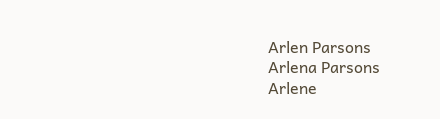Arlen Parsons
Arlena Parsons
Arlene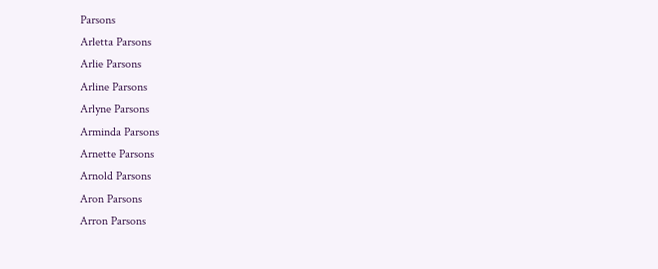Parsons
Arletta Parsons
Arlie Parsons
Arline Parsons
Arlyne Parsons
Arminda Parsons
Arnette Parsons
Arnold Parsons
Aron Parsons
Arron Parsons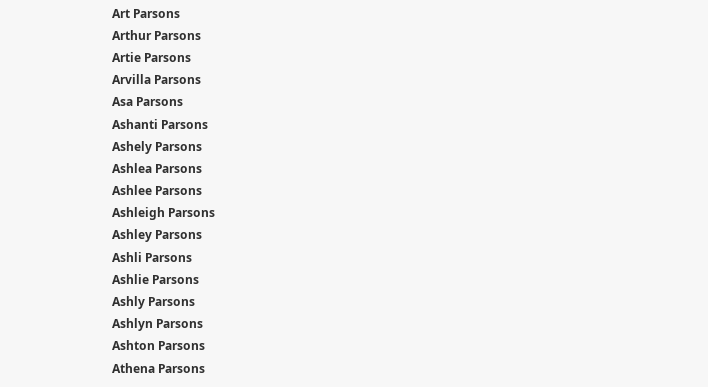Art Parsons
Arthur Parsons
Artie Parsons
Arvilla Parsons
Asa Parsons
Ashanti Parsons
Ashely Parsons
Ashlea Parsons
Ashlee Parsons
Ashleigh Parsons
Ashley Parsons
Ashli Parsons
Ashlie Parsons
Ashly Parsons
Ashlyn Parsons
Ashton Parsons
Athena Parsons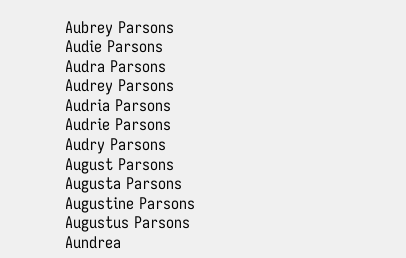Aubrey Parsons
Audie Parsons
Audra Parsons
Audrey Parsons
Audria Parsons
Audrie Parsons
Audry Parsons
August Parsons
Augusta Parsons
Augustine Parsons
Augustus Parsons
Aundrea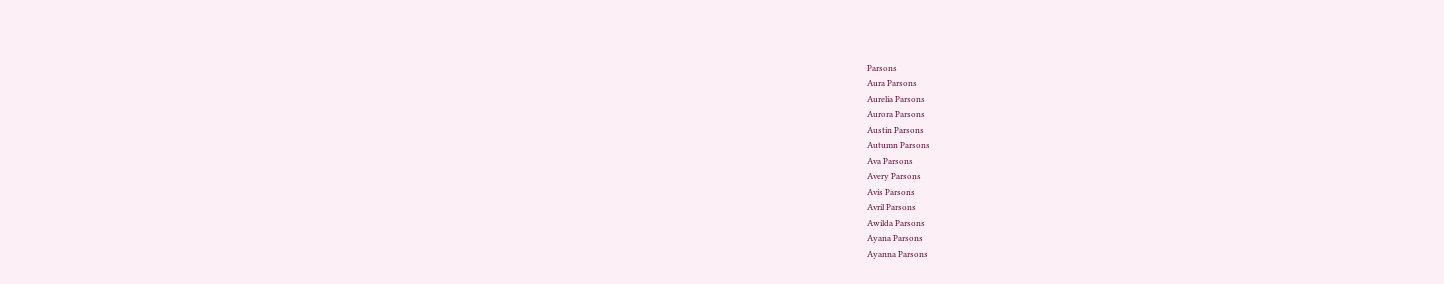Parsons
Aura Parsons
Aurelia Parsons
Aurora Parsons
Austin Parsons
Autumn Parsons
Ava Parsons
Avery Parsons
Avis Parsons
Avril Parsons
Awilda Parsons
Ayana Parsons
Ayanna Parsons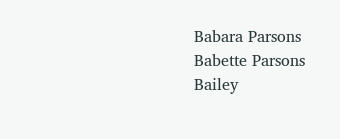Babara Parsons
Babette Parsons
Bailey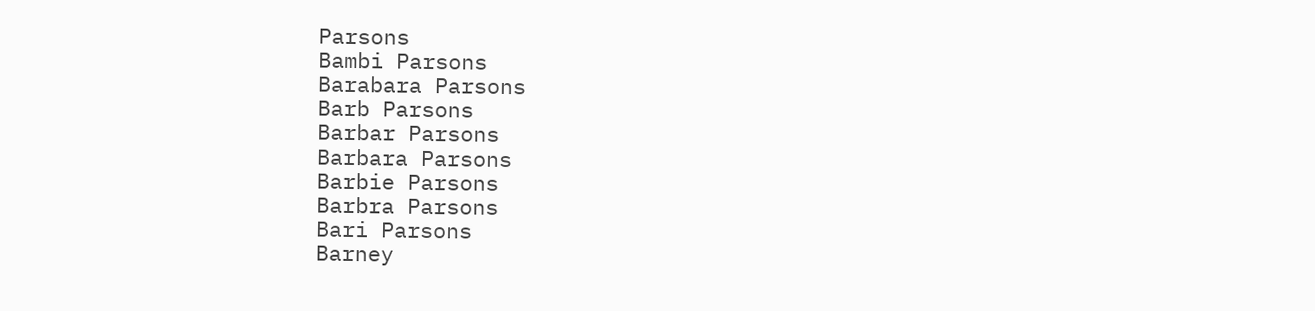Parsons
Bambi Parsons
Barabara Parsons
Barb Parsons
Barbar Parsons
Barbara Parsons
Barbie Parsons
Barbra Parsons
Bari Parsons
Barney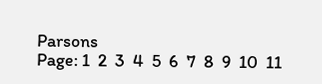Parsons
Page: 1  2  3  4  5  6  7  8  9  10  11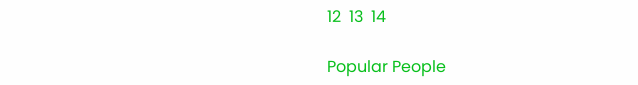12  13  14

Popular People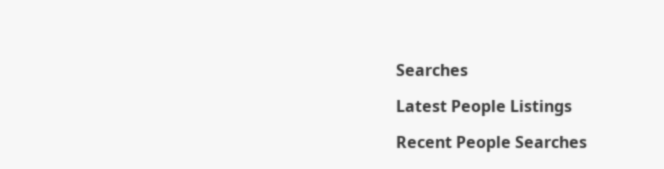Searches

Latest People Listings

Recent People Searches